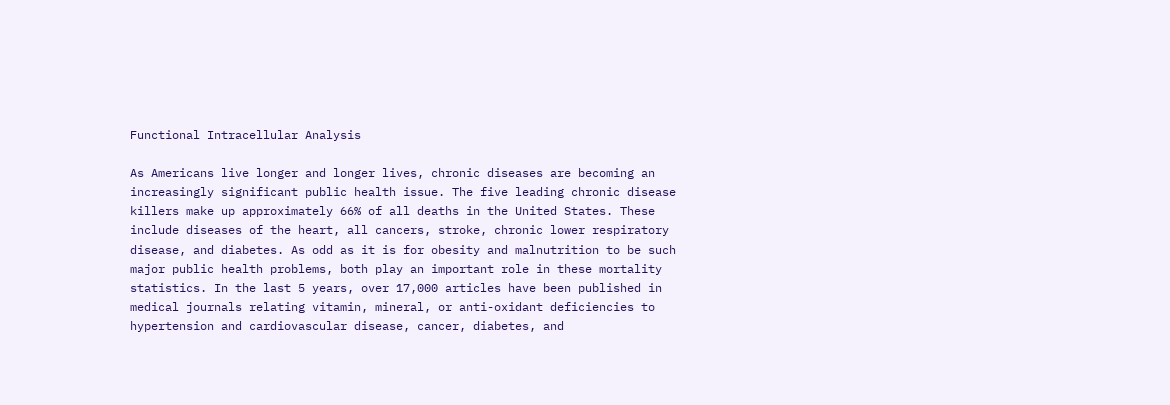Functional Intracellular Analysis

As Americans live longer and longer lives, chronic diseases are becoming an increasingly significant public health issue. The five leading chronic disease killers make up approximately 66% of all deaths in the United States. These include diseases of the heart, all cancers, stroke, chronic lower respiratory disease, and diabetes. As odd as it is for obesity and malnutrition to be such major public health problems, both play an important role in these mortality statistics. In the last 5 years, over 17,000 articles have been published in medical journals relating vitamin, mineral, or anti-oxidant deficiencies to hypertension and cardiovascular disease, cancer, diabetes, and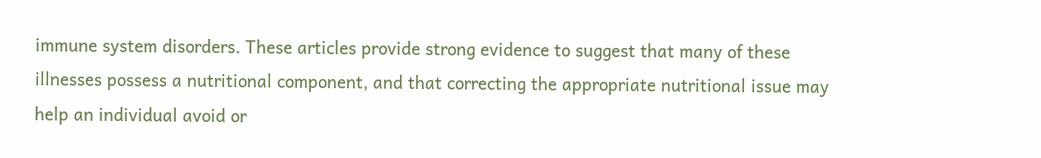immune system disorders. These articles provide strong evidence to suggest that many of these illnesses possess a nutritional component, and that correcting the appropriate nutritional issue may help an individual avoid or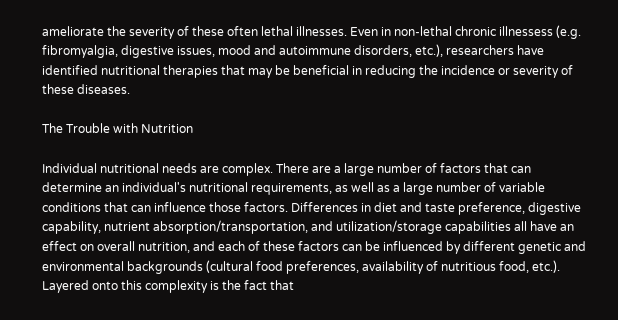ameliorate the severity of these often lethal illnesses. Even in non-lethal chronic illnessess (e.g. fibromyalgia, digestive issues, mood and autoimmune disorders, etc.), researchers have identified nutritional therapies that may be beneficial in reducing the incidence or severity of these diseases.

The Trouble with Nutrition

Individual nutritional needs are complex. There are a large number of factors that can determine an individual's nutritional requirements, as well as a large number of variable conditions that can influence those factors. Differences in diet and taste preference, digestive capability, nutrient absorption/transportation, and utilization/storage capabilities all have an effect on overall nutrition, and each of these factors can be influenced by different genetic and environmental backgrounds (cultural food preferences, availability of nutritious food, etc.). Layered onto this complexity is the fact that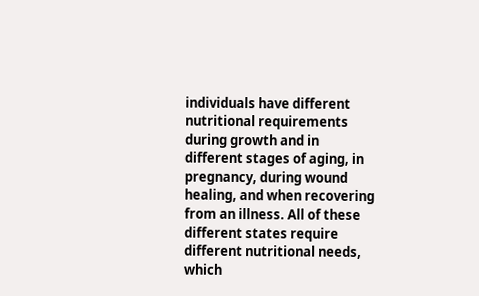individuals have different nutritional requirements during growth and in different stages of aging, in pregnancy, during wound healing, and when recovering from an illness. All of these different states require different nutritional needs, which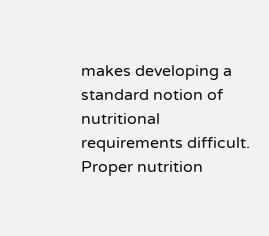makes developing a standard notion of nutritional requirements difficult. Proper nutrition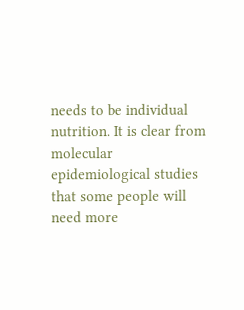needs to be individual nutrition. It is clear from molecular epidemiological studies that some people will need more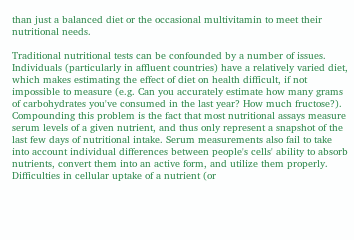than just a balanced diet or the occasional multivitamin to meet their nutritional needs.

Traditional nutritional tests can be confounded by a number of issues. Individuals (particularly in affluent countries) have a relatively varied diet, which makes estimating the effect of diet on health difficult, if not impossible to measure (e.g. Can you accurately estimate how many grams of carbohydrates you've consumed in the last year? How much fructose?). Compounding this problem is the fact that most nutritional assays measure serum levels of a given nutrient, and thus only represent a snapshot of the last few days of nutritional intake. Serum measurements also fail to take into account individual differences between people's cells' ability to absorb nutrients, convert them into an active form, and utilize them properly. Difficulties in cellular uptake of a nutrient (or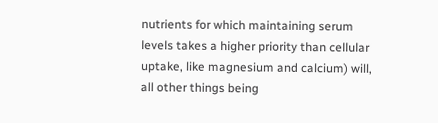nutrients for which maintaining serum levels takes a higher priority than cellular uptake, like magnesium and calcium) will, all other things being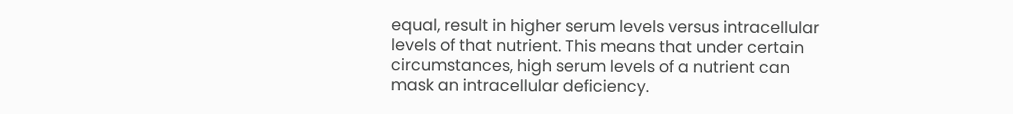equal, result in higher serum levels versus intracellular levels of that nutrient. This means that under certain circumstances, high serum levels of a nutrient can mask an intracellular deficiency.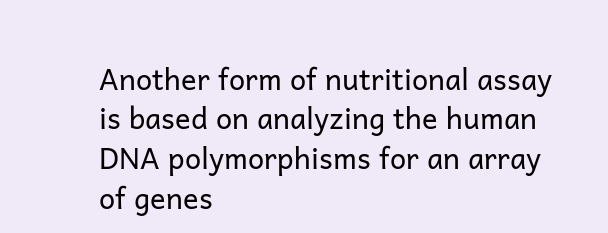Another form of nutritional assay is based on analyzing the human DNA polymorphisms for an array of genes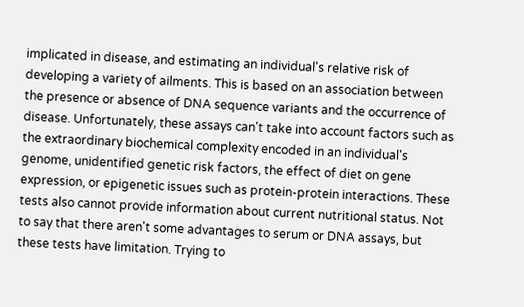implicated in disease, and estimating an individual's relative risk of developing a variety of ailments. This is based on an association between the presence or absence of DNA sequence variants and the occurrence of disease. Unfortunately, these assays can't take into account factors such as the extraordinary biochemical complexity encoded in an individual's genome, unidentified genetic risk factors, the effect of diet on gene expression, or epigenetic issues such as protein-protein interactions. These tests also cannot provide information about current nutritional status. Not to say that there aren't some advantages to serum or DNA assays, but these tests have limitation. Trying to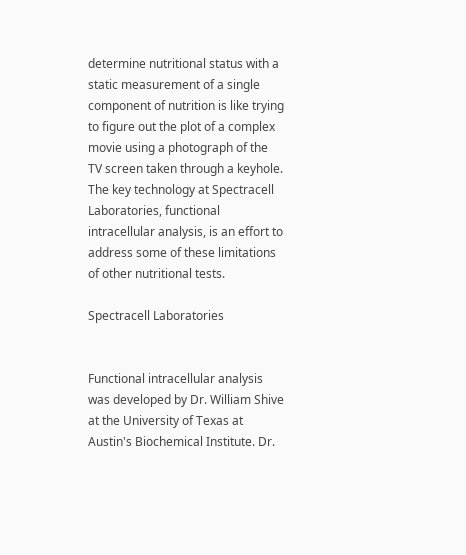determine nutritional status with a static measurement of a single component of nutrition is like trying to figure out the plot of a complex movie using a photograph of the TV screen taken through a keyhole. The key technology at Spectracell Laboratories, functional intracellular analysis, is an effort to address some of these limitations of other nutritional tests.

Spectracell Laboratories


Functional intracellular analysis was developed by Dr. William Shive at the University of Texas at Austin's Biochemical Institute. Dr.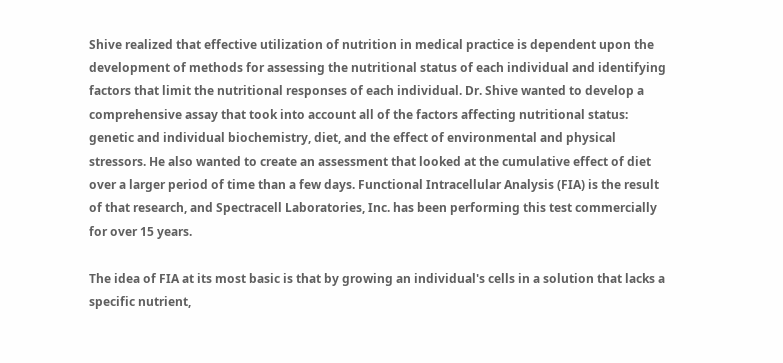Shive realized that effective utilization of nutrition in medical practice is dependent upon the development of methods for assessing the nutritional status of each individual and identifying factors that limit the nutritional responses of each individual. Dr. Shive wanted to develop a comprehensive assay that took into account all of the factors affecting nutritional status: genetic and individual biochemistry, diet, and the effect of environmental and physical stressors. He also wanted to create an assessment that looked at the cumulative effect of diet over a larger period of time than a few days. Functional Intracellular Analysis (FIA) is the result of that research, and Spectracell Laboratories, Inc. has been performing this test commercially for over 15 years.

The idea of FIA at its most basic is that by growing an individual's cells in a solution that lacks a specific nutrient,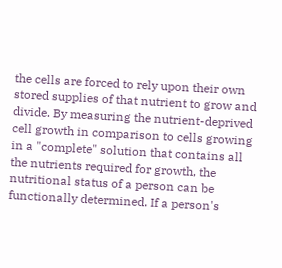the cells are forced to rely upon their own stored supplies of that nutrient to grow and divide. By measuring the nutrient-deprived cell growth in comparison to cells growing in a "complete" solution that contains all the nutrients required for growth, the nutritional status of a person can be functionally determined. If a person's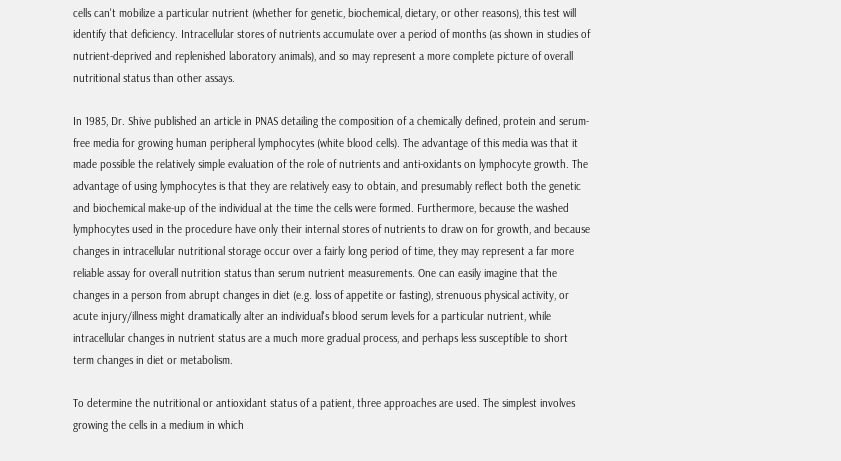cells can't mobilize a particular nutrient (whether for genetic, biochemical, dietary, or other reasons), this test will identify that deficiency. Intracellular stores of nutrients accumulate over a period of months (as shown in studies of nutrient-deprived and replenished laboratory animals), and so may represent a more complete picture of overall nutritional status than other assays.

In 1985, Dr. Shive published an article in PNAS detailing the composition of a chemically defined, protein and serum-free media for growing human peripheral lymphocytes (white blood cells). The advantage of this media was that it made possible the relatively simple evaluation of the role of nutrients and anti-oxidants on lymphocyte growth. The advantage of using lymphocytes is that they are relatively easy to obtain, and presumably reflect both the genetic and biochemical make-up of the individual at the time the cells were formed. Furthermore, because the washed lymphocytes used in the procedure have only their internal stores of nutrients to draw on for growth, and because changes in intracellular nutritional storage occur over a fairly long period of time, they may represent a far more reliable assay for overall nutrition status than serum nutrient measurements. One can easily imagine that the changes in a person from abrupt changes in diet (e.g. loss of appetite or fasting), strenuous physical activity, or acute injury/illness might dramatically alter an individual's blood serum levels for a particular nutrient, while intracellular changes in nutrient status are a much more gradual process, and perhaps less susceptible to short term changes in diet or metabolism.

To determine the nutritional or antioxidant status of a patient, three approaches are used. The simplest involves growing the cells in a medium in which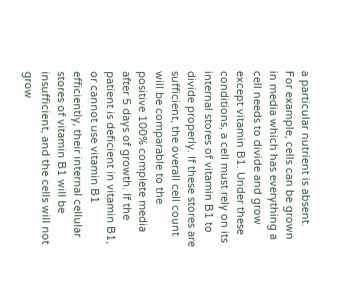a particular nutrient is absent. For example, cells can be grown in media which has everything a cell needs to divide and grow except vitamin B1. Under these conditions, a cell must rely on its internal stores of vitamin B1 to divide properly. If these stores are sufficient, the overall cell count will be comparable to the positive 100% complete media after 5 days of growth. If the patient is deficient in vitamin B1, or cannot use vitamin B1 efficiently, their internal cellular stores of vitamin B1 will be insufficient, and the cells will not grow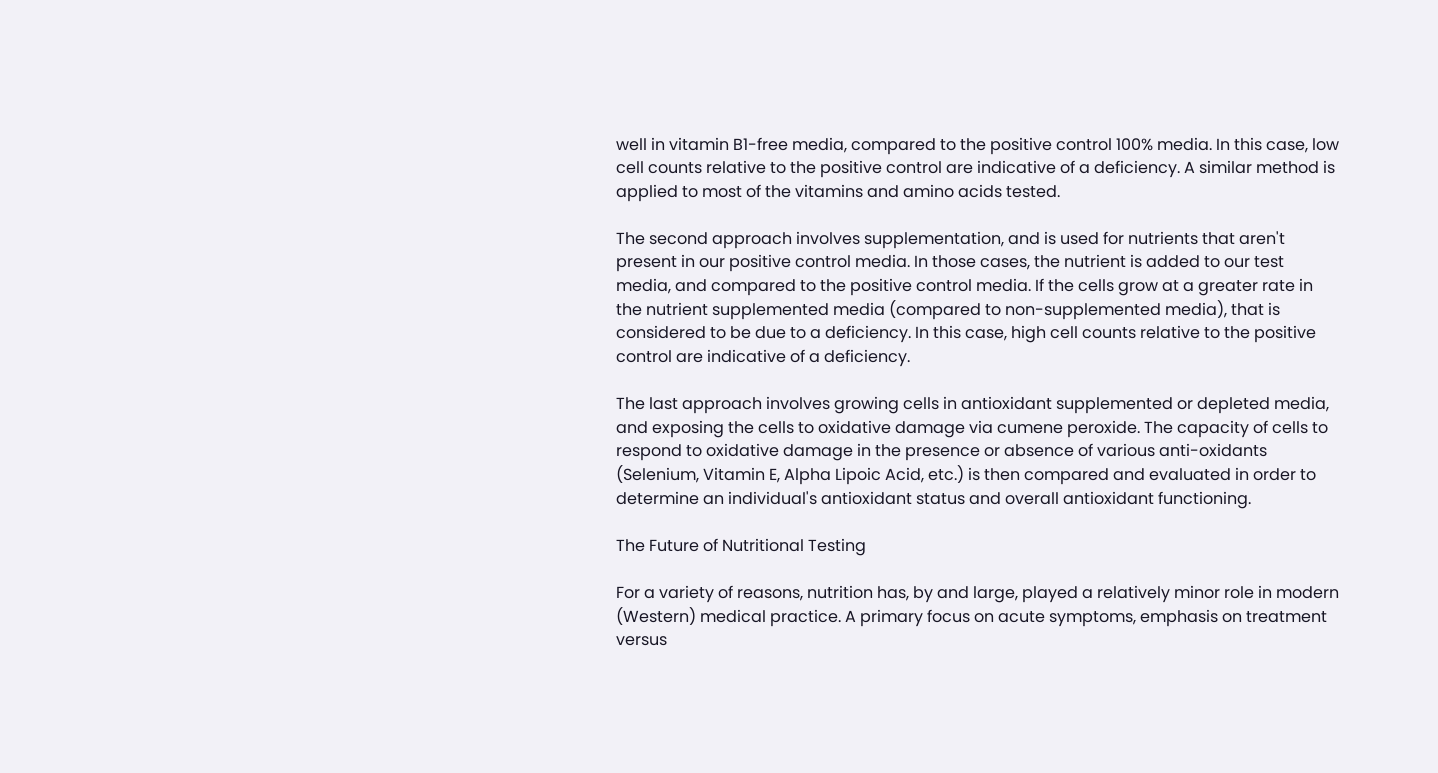well in vitamin B1-free media, compared to the positive control 100% media. In this case, low cell counts relative to the positive control are indicative of a deficiency. A similar method is applied to most of the vitamins and amino acids tested.

The second approach involves supplementation, and is used for nutrients that aren't present in our positive control media. In those cases, the nutrient is added to our test media, and compared to the positive control media. If the cells grow at a greater rate in the nutrient supplemented media (compared to non-supplemented media), that is considered to be due to a deficiency. In this case, high cell counts relative to the positive control are indicative of a deficiency.

The last approach involves growing cells in antioxidant supplemented or depleted media, and exposing the cells to oxidative damage via cumene peroxide. The capacity of cells to respond to oxidative damage in the presence or absence of various anti-oxidants (Selenium, Vitamin E, Alpha Lipoic Acid, etc.) is then compared and evaluated in order to determine an individual's antioxidant status and overall antioxidant functioning.

The Future of Nutritional Testing

For a variety of reasons, nutrition has, by and large, played a relatively minor role in modern (Western) medical practice. A primary focus on acute symptoms, emphasis on treatment versus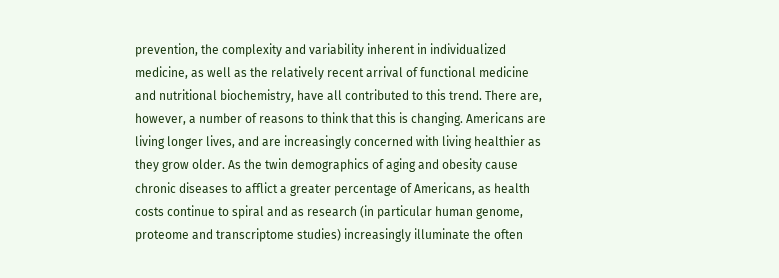prevention, the complexity and variability inherent in individualized medicine, as well as the relatively recent arrival of functional medicine and nutritional biochemistry, have all contributed to this trend. There are, however, a number of reasons to think that this is changing. Americans are living longer lives, and are increasingly concerned with living healthier as they grow older. As the twin demographics of aging and obesity cause chronic diseases to afflict a greater percentage of Americans, as health costs continue to spiral and as research (in particular human genome, proteome and transcriptome studies) increasingly illuminate the often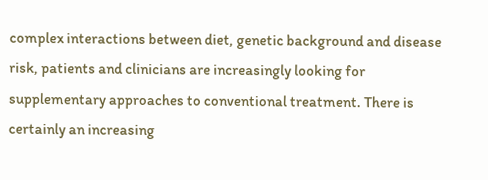complex interactions between diet, genetic background and disease risk, patients and clinicians are increasingly looking for supplementary approaches to conventional treatment. There is certainly an increasing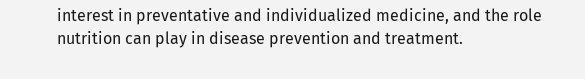interest in preventative and individualized medicine, and the role nutrition can play in disease prevention and treatment.